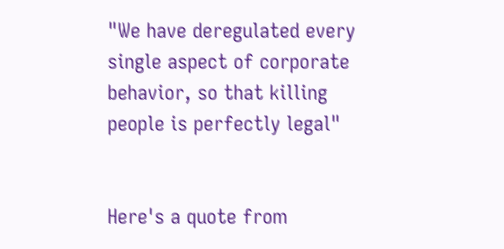"We have deregulated every single aspect of corporate behavior, so that killing people is perfectly legal"


Here's a quote from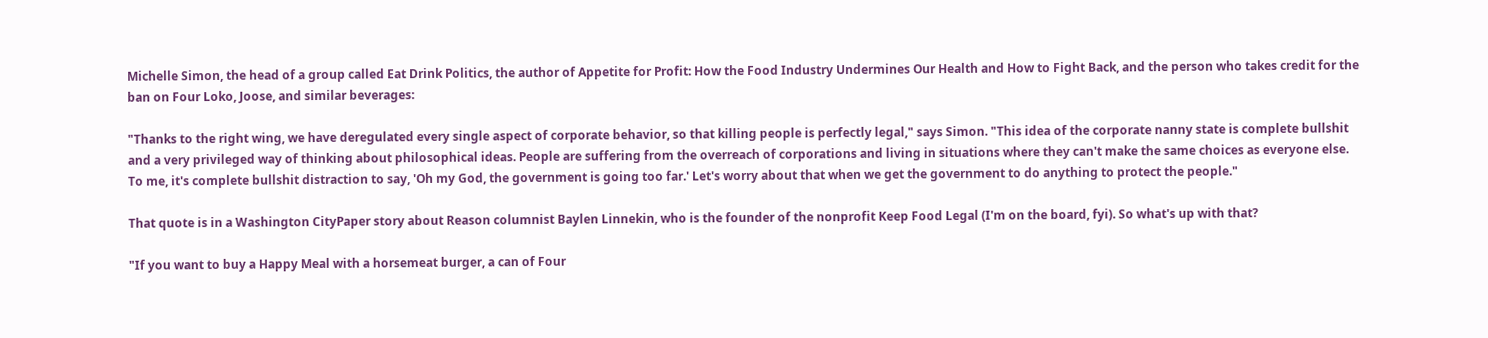Michelle Simon, the head of a group called Eat Drink Politics, the author of Appetite for Profit: How the Food Industry Undermines Our Health and How to Fight Back, and the person who takes credit for the ban on Four Loko, Joose, and similar beverages:

"Thanks to the right wing, we have deregulated every single aspect of corporate behavior, so that killing people is perfectly legal," says Simon. "This idea of the corporate nanny state is complete bullshit and a very privileged way of thinking about philosophical ideas. People are suffering from the overreach of corporations and living in situations where they can't make the same choices as everyone else. To me, it's complete bullshit distraction to say, 'Oh my God, the government is going too far.' Let's worry about that when we get the government to do anything to protect the people."

That quote is in a Washington CityPaper story about Reason columnist Baylen Linnekin, who is the founder of the nonprofit Keep Food Legal (I'm on the board, fyi). So what's up with that?

"If you want to buy a Happy Meal with a horsemeat burger, a can of Four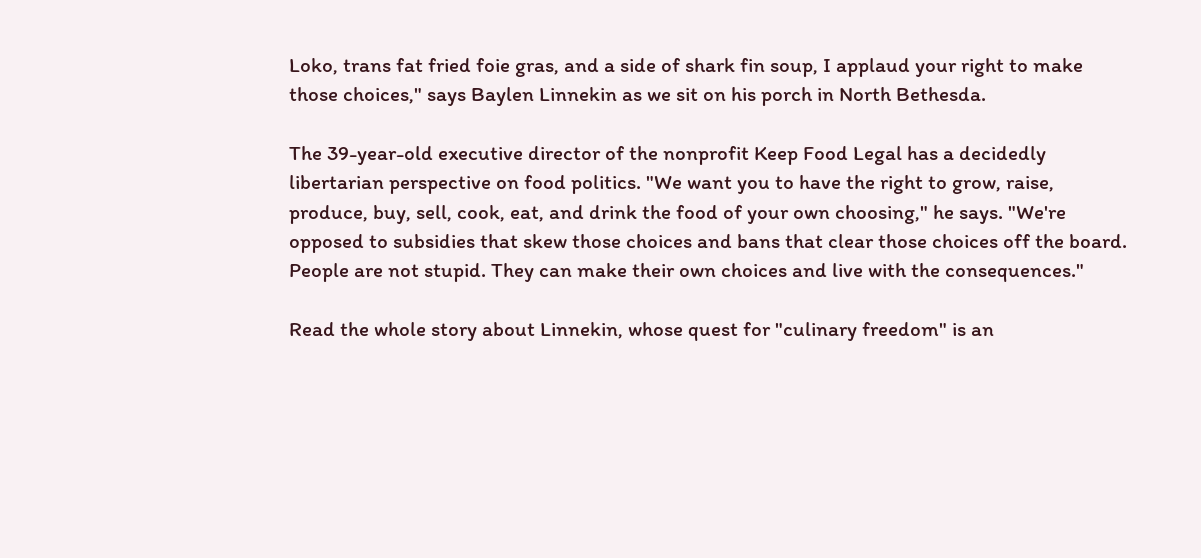Loko, trans fat fried foie gras, and a side of shark fin soup, I applaud your right to make those choices," says Baylen Linnekin as we sit on his porch in North Bethesda.

The 39-year-old executive director of the nonprofit Keep Food Legal has a decidedly libertarian perspective on food politics. "We want you to have the right to grow, raise, produce, buy, sell, cook, eat, and drink the food of your own choosing," he says. "We're opposed to subsidies that skew those choices and bans that clear those choices off the board. People are not stupid. They can make their own choices and live with the consequences."

Read the whole story about Linnekin, whose quest for "culinary freedom" is an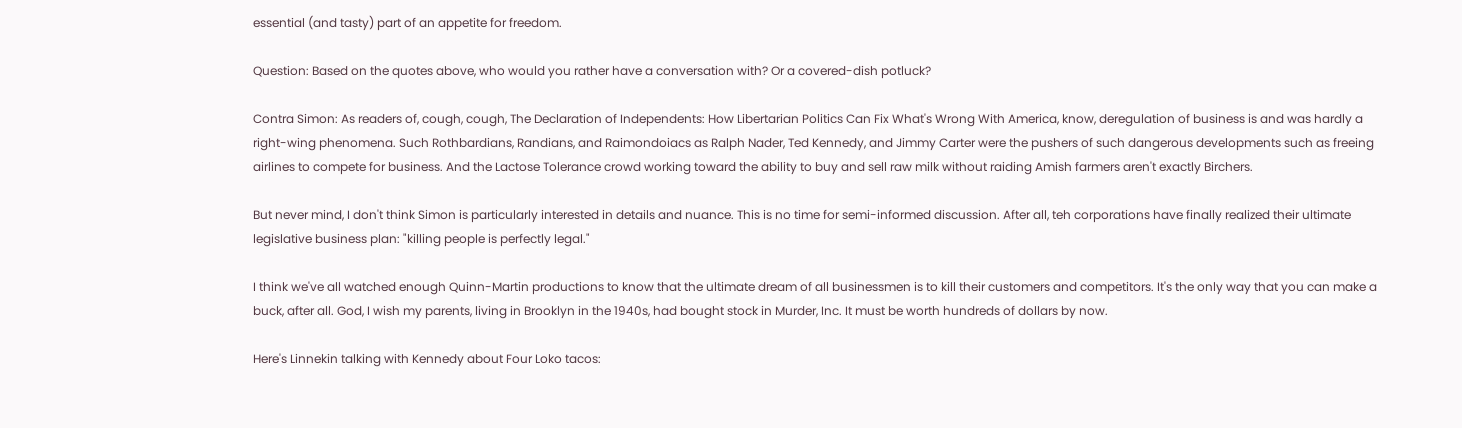essential (and tasty) part of an appetite for freedom.

Question: Based on the quotes above, who would you rather have a conversation with? Or a covered-dish potluck?

Contra Simon: As readers of, cough, cough, The Declaration of Independents: How Libertarian Politics Can Fix What's Wrong With America, know, deregulation of business is and was hardly a right-wing phenomena. Such Rothbardians, Randians, and Raimondoiacs as Ralph Nader, Ted Kennedy, and Jimmy Carter were the pushers of such dangerous developments such as freeing airlines to compete for business. And the Lactose Tolerance crowd working toward the ability to buy and sell raw milk without raiding Amish farmers aren't exactly Birchers.

But never mind, I don't think Simon is particularly interested in details and nuance. This is no time for semi-informed discussion. After all, teh corporations have finally realized their ultimate legislative business plan: "killing people is perfectly legal."

I think we've all watched enough Quinn-Martin productions to know that the ultimate dream of all businessmen is to kill their customers and competitors. It's the only way that you can make a buck, after all. God, I wish my parents, living in Brooklyn in the 1940s, had bought stock in Murder, Inc. It must be worth hundreds of dollars by now.

Here's Linnekin talking with Kennedy about Four Loko tacos: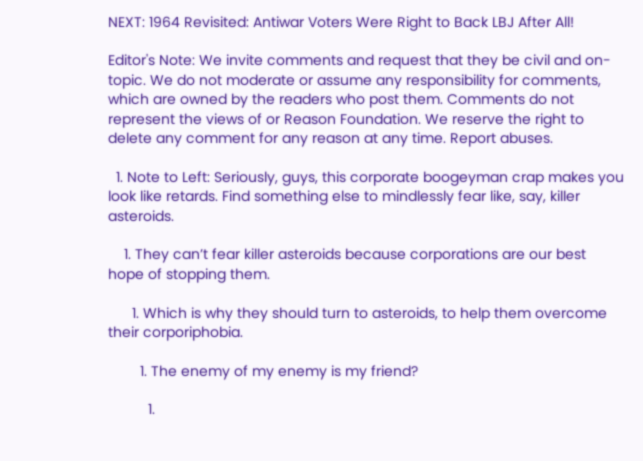NEXT: 1964 Revisited: Antiwar Voters Were Right to Back LBJ After All!

Editor's Note: We invite comments and request that they be civil and on-topic. We do not moderate or assume any responsibility for comments, which are owned by the readers who post them. Comments do not represent the views of or Reason Foundation. We reserve the right to delete any comment for any reason at any time. Report abuses.

  1. Note to Left: Seriously, guys, this corporate boogeyman crap makes you look like retards. Find something else to mindlessly fear like, say, killer asteroids.

    1. They can’t fear killer asteroids because corporations are our best hope of stopping them.

      1. Which is why they should turn to asteroids, to help them overcome their corporiphobia.

        1. The enemy of my enemy is my friend?

          1.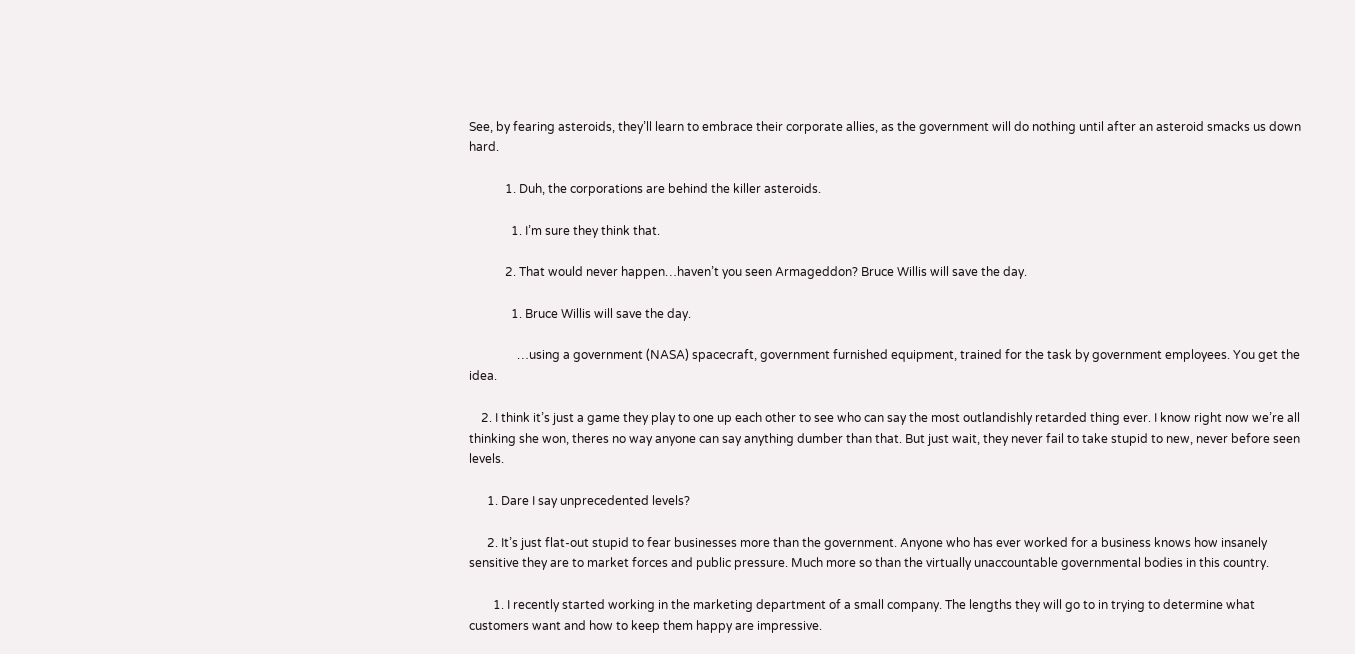See, by fearing asteroids, they’ll learn to embrace their corporate allies, as the government will do nothing until after an asteroid smacks us down hard.

            1. Duh, the corporations are behind the killer asteroids.

              1. I’m sure they think that.

            2. That would never happen…haven’t you seen Armageddon? Bruce Willis will save the day.

              1. Bruce Willis will save the day.

                …using a government (NASA) spacecraft, government furnished equipment, trained for the task by government employees. You get the idea.

    2. I think it’s just a game they play to one up each other to see who can say the most outlandishly retarded thing ever. I know right now we’re all thinking she won, theres no way anyone can say anything dumber than that. But just wait, they never fail to take stupid to new, never before seen levels.

      1. Dare I say unprecedented levels?

      2. It’s just flat-out stupid to fear businesses more than the government. Anyone who has ever worked for a business knows how insanely sensitive they are to market forces and public pressure. Much more so than the virtually unaccountable governmental bodies in this country.

        1. I recently started working in the marketing department of a small company. The lengths they will go to in trying to determine what customers want and how to keep them happy are impressive.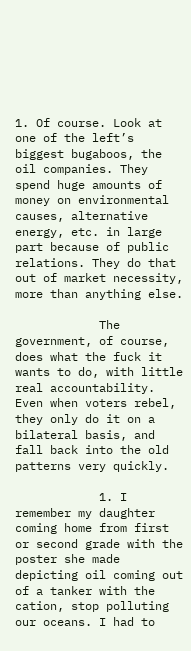1. Of course. Look at one of the left’s biggest bugaboos, the oil companies. They spend huge amounts of money on environmental causes, alternative energy, etc. in large part because of public relations. They do that out of market necessity, more than anything else.

            The government, of course, does what the fuck it wants to do, with little real accountability. Even when voters rebel, they only do it on a bilateral basis, and fall back into the old patterns very quickly.

            1. I remember my daughter coming home from first or second grade with the poster she made depicting oil coming out of a tanker with the cation, stop polluting our oceans. I had to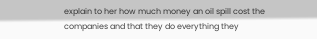explain to her how much money an oil spill cost the companies and that they do everything they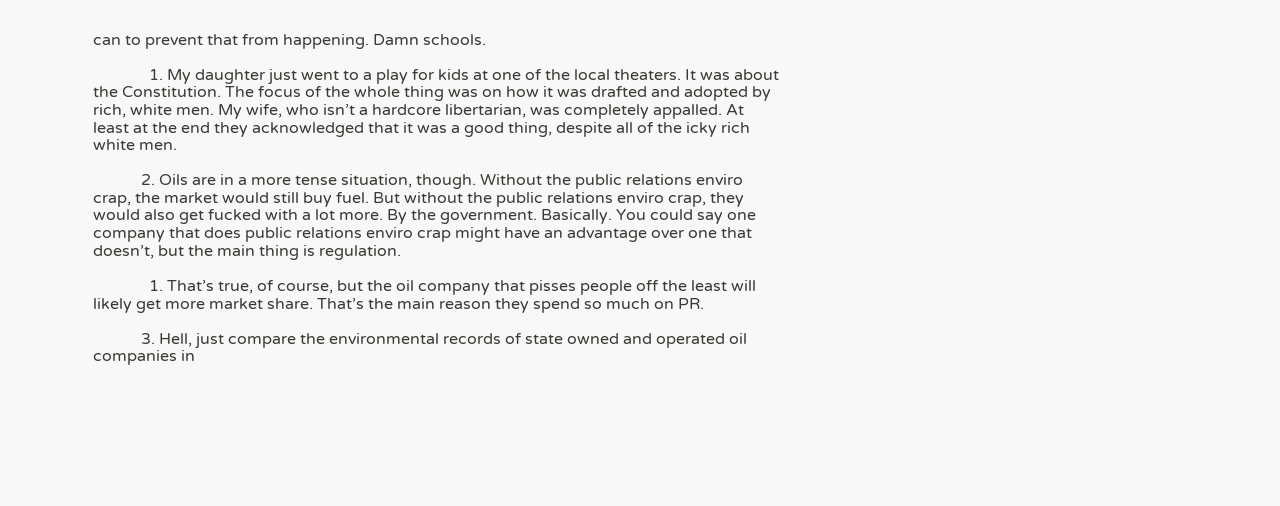can to prevent that from happening. Damn schools.

              1. My daughter just went to a play for kids at one of the local theaters. It was about the Constitution. The focus of the whole thing was on how it was drafted and adopted by rich, white men. My wife, who isn’t a hardcore libertarian, was completely appalled. At least at the end they acknowledged that it was a good thing, despite all of the icky rich white men.

            2. Oils are in a more tense situation, though. Without the public relations enviro crap, the market would still buy fuel. But without the public relations enviro crap, they would also get fucked with a lot more. By the government. Basically. You could say one company that does public relations enviro crap might have an advantage over one that doesn’t, but the main thing is regulation.

              1. That’s true, of course, but the oil company that pisses people off the least will likely get more market share. That’s the main reason they spend so much on PR.

            3. Hell, just compare the environmental records of state owned and operated oil companies in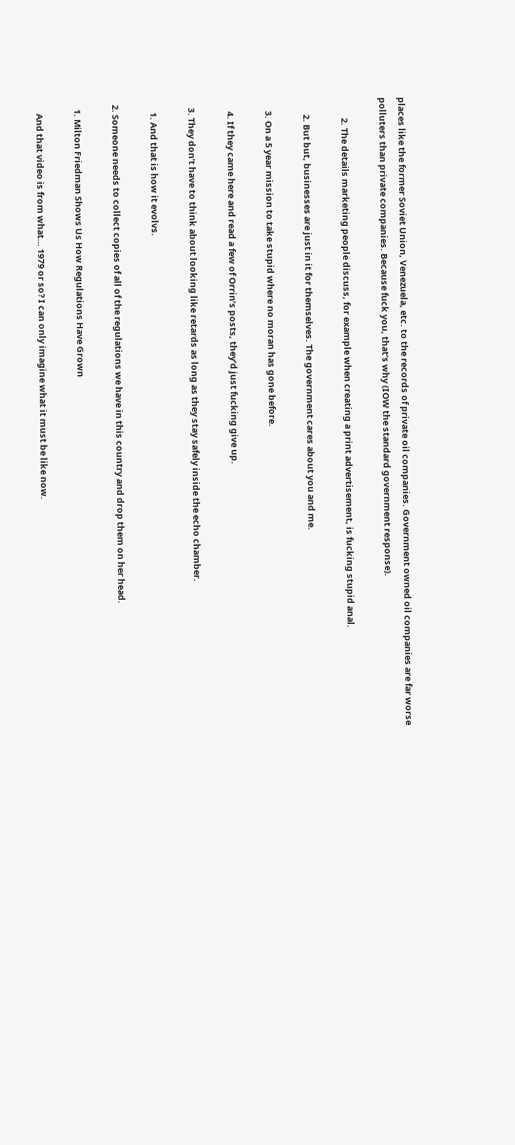places like the former Soviet Union, Venezuela, etc. to the records of private oil companies. Government owned oil companies are far worse polluters than private companies. Because fuck you, that’s why (IOW the standard government response).

          2. The details marketing people discuss, for example when creating a print advertisement, is fucking stupid anal.

        2. But but, businesses are just in it for themselves. The government cares about you and me.

      3. On a 5 year mission to take stupid where no moran has gone before.

      4. If they came here and read a few of Orrin’s posts, they’d just fucking give up.

    3. They don’t have to think about looking like retards as long as they stay safely inside the echo chamber.

      1. And that is how it evolvs.

  2. Someone needs to collect copies of all of the regulations we have in this country and drop them on her head.

    1. Milton Friedman Shows Us How Regulations Have Grown

      And that video is from what… 1979 or so? I can only imagine what it must be like now.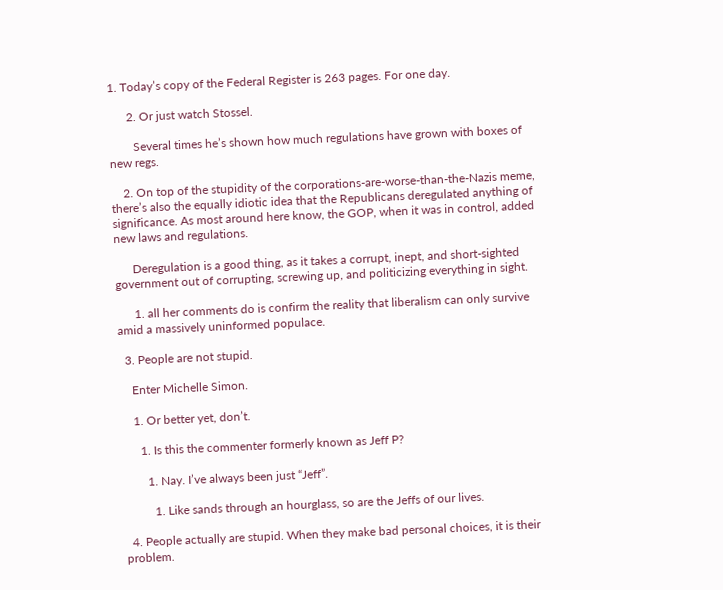1. Today’s copy of the Federal Register is 263 pages. For one day.

      2. Or just watch Stossel.

        Several times he’s shown how much regulations have grown with boxes of new regs.

    2. On top of the stupidity of the corporations-are-worse-than-the-Nazis meme, there’s also the equally idiotic idea that the Republicans deregulated anything of significance. As most around here know, the GOP, when it was in control, added new laws and regulations.

      Deregulation is a good thing, as it takes a corrupt, inept, and short-sighted government out of corrupting, screwing up, and politicizing everything in sight.

      1. all her comments do is confirm the reality that liberalism can only survive amid a massively uninformed populace.

  3. People are not stupid.

    Enter Michelle Simon.

    1. Or better yet, don’t.

      1. Is this the commenter formerly known as Jeff P?

        1. Nay. I’ve always been just “Jeff”.

          1. Like sands through an hourglass, so are the Jeffs of our lives.

  4. People actually are stupid. When they make bad personal choices, it is their problem.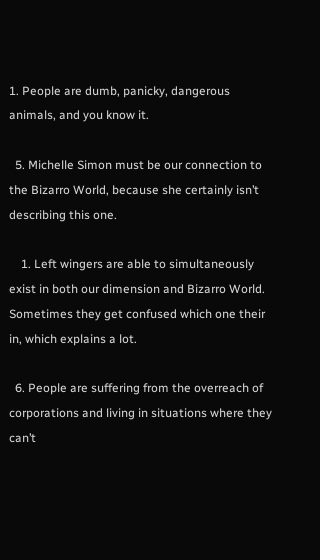1. People are dumb, panicky, dangerous animals, and you know it.

  5. Michelle Simon must be our connection to the Bizarro World, because she certainly isn’t describing this one.

    1. Left wingers are able to simultaneously exist in both our dimension and Bizarro World. Sometimes they get confused which one their in, which explains a lot.

  6. People are suffering from the overreach of corporations and living in situations where they can’t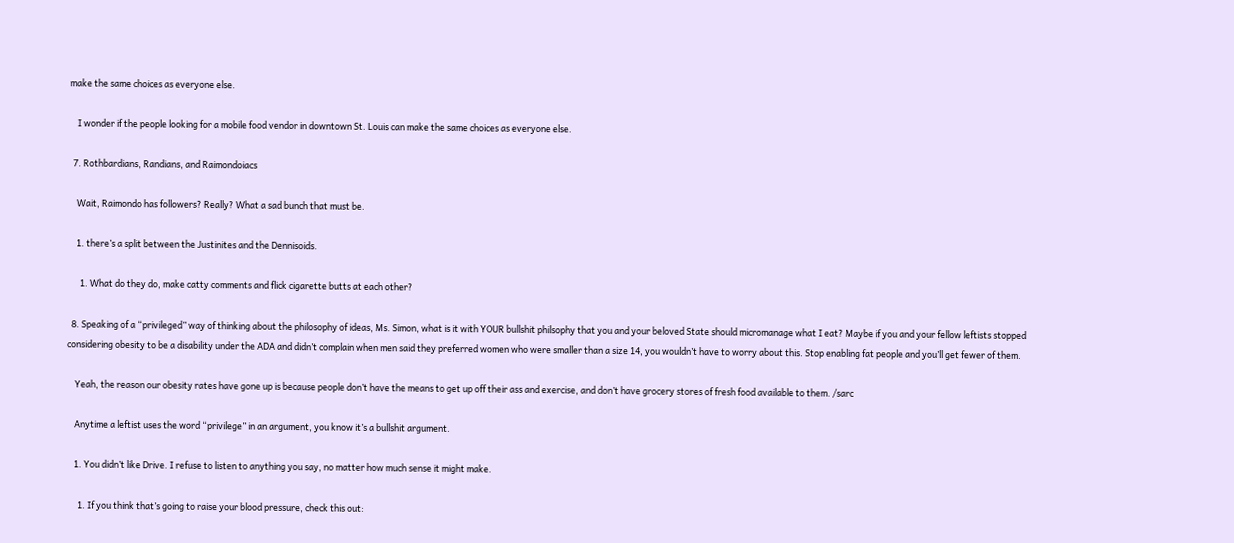make the same choices as everyone else.

    I wonder if the people looking for a mobile food vendor in downtown St. Louis can make the same choices as everyone else.

  7. Rothbardians, Randians, and Raimondoiacs

    Wait, Raimondo has followers? Really? What a sad bunch that must be.

    1. there’s a split between the Justinites and the Dennisoids.

      1. What do they do, make catty comments and flick cigarette butts at each other?

  8. Speaking of a “privileged” way of thinking about the philosophy of ideas, Ms. Simon, what is it with YOUR bullshit philsophy that you and your beloved State should micromanage what I eat? Maybe if you and your fellow leftists stopped considering obesity to be a disability under the ADA and didn’t complain when men said they preferred women who were smaller than a size 14, you wouldn’t have to worry about this. Stop enabling fat people and you’ll get fewer of them.

    Yeah, the reason our obesity rates have gone up is because people don’t have the means to get up off their ass and exercise, and don’t have grocery stores of fresh food available to them. /sarc

    Anytime a leftist uses the word “privilege” in an argument, you know it’s a bullshit argument.

    1. You didn’t like Drive. I refuse to listen to anything you say, no matter how much sense it might make.

      1. If you think that’s going to raise your blood pressure, check this out: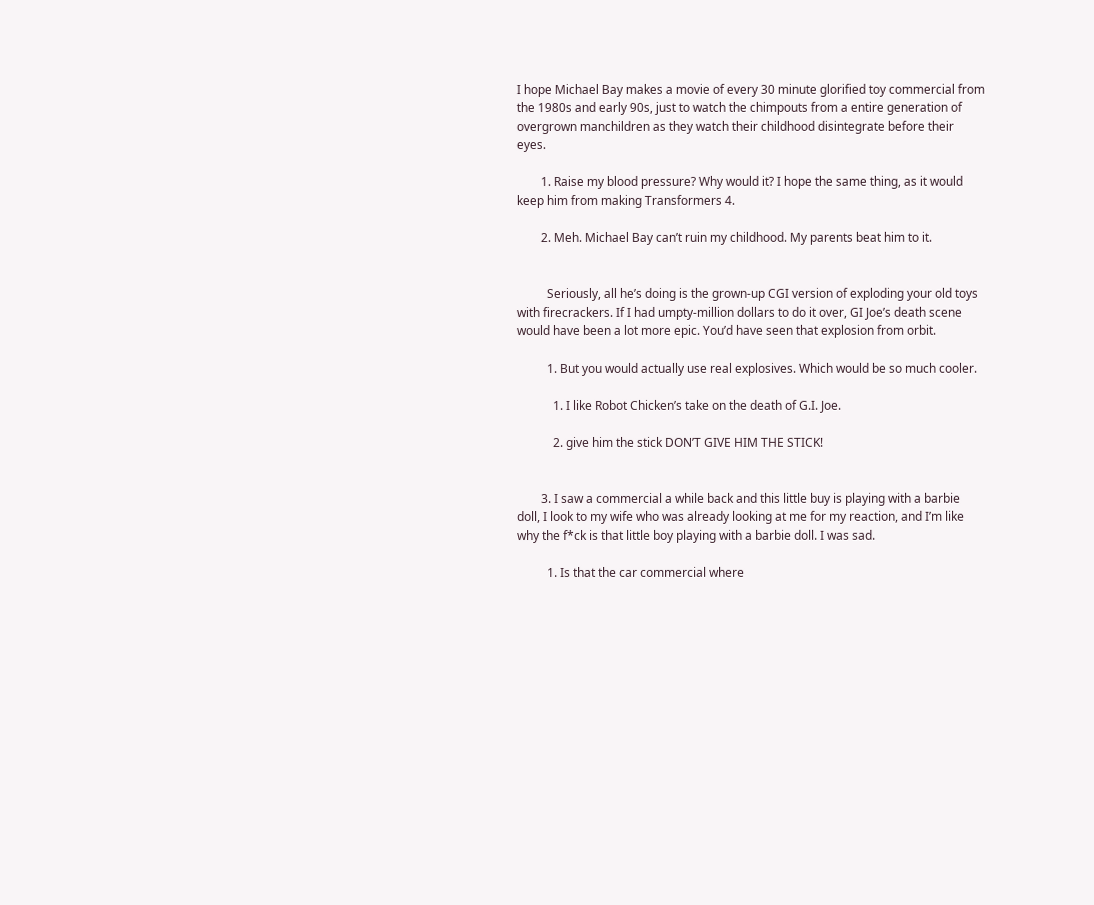I hope Michael Bay makes a movie of every 30 minute glorified toy commercial from the 1980s and early 90s, just to watch the chimpouts from a entire generation of overgrown manchildren as they watch their childhood disintegrate before their eyes.

        1. Raise my blood pressure? Why would it? I hope the same thing, as it would keep him from making Transformers 4.

        2. Meh. Michael Bay can’t ruin my childhood. My parents beat him to it.


          Seriously, all he’s doing is the grown-up CGI version of exploding your old toys with firecrackers. If I had umpty-million dollars to do it over, GI Joe’s death scene would have been a lot more epic. You’d have seen that explosion from orbit.

          1. But you would actually use real explosives. Which would be so much cooler.

            1. I like Robot Chicken’s take on the death of G.I. Joe.

            2. give him the stick DON’T GIVE HIM THE STICK!


        3. I saw a commercial a while back and this little buy is playing with a barbie doll, I look to my wife who was already looking at me for my reaction, and I’m like why the f*ck is that little boy playing with a barbie doll. I was sad.

          1. Is that the car commercial where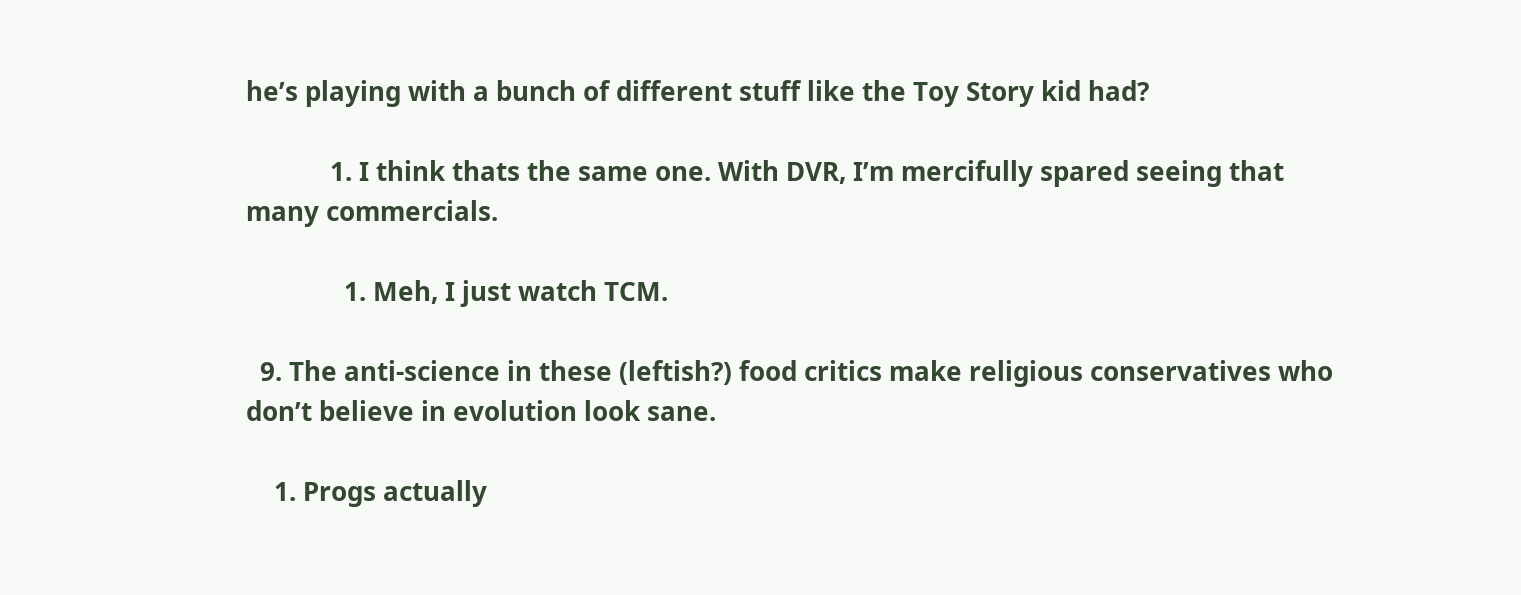he’s playing with a bunch of different stuff like the Toy Story kid had?

            1. I think thats the same one. With DVR, I’m mercifully spared seeing that many commercials.

              1. Meh, I just watch TCM.

  9. The anti-science in these (leftish?) food critics make religious conservatives who don’t believe in evolution look sane.

    1. Progs actually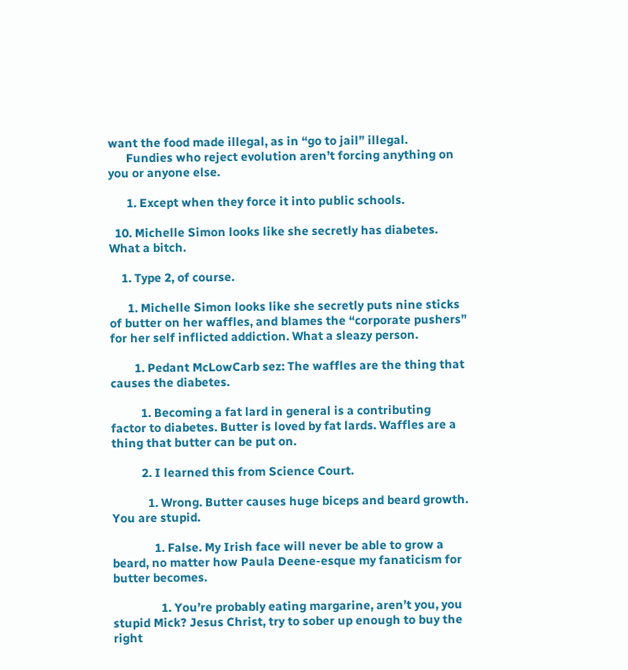want the food made illegal, as in “go to jail” illegal.
      Fundies who reject evolution aren’t forcing anything on you or anyone else.

      1. Except when they force it into public schools.

  10. Michelle Simon looks like she secretly has diabetes. What a bitch.

    1. Type 2, of course.

      1. Michelle Simon looks like she secretly puts nine sticks of butter on her waffles, and blames the “corporate pushers” for her self inflicted addiction. What a sleazy person.

        1. Pedant McLowCarb sez: The waffles are the thing that causes the diabetes.

          1. Becoming a fat lard in general is a contributing factor to diabetes. Butter is loved by fat lards. Waffles are a thing that butter can be put on.

          2. I learned this from Science Court.

            1. Wrong. Butter causes huge biceps and beard growth. You are stupid.

              1. False. My Irish face will never be able to grow a beard, no matter how Paula Deene-esque my fanaticism for butter becomes.

                1. You’re probably eating margarine, aren’t you, you stupid Mick? Jesus Christ, try to sober up enough to buy the right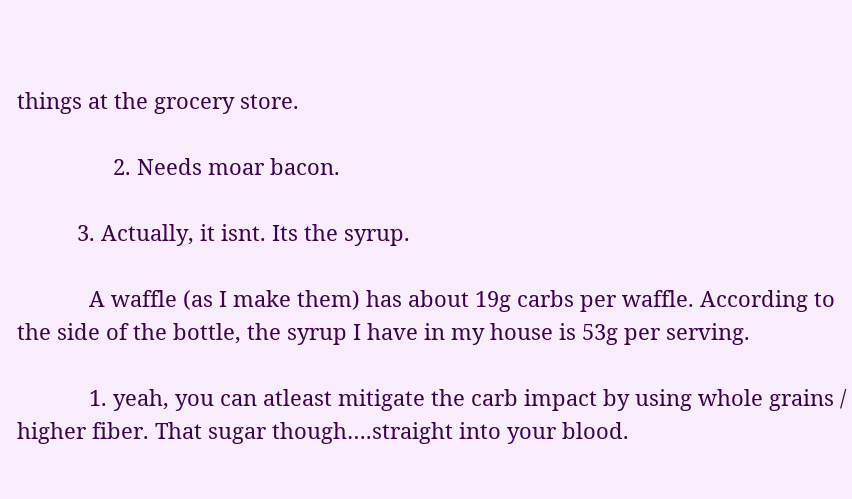things at the grocery store.

                2. Needs moar bacon.

          3. Actually, it isnt. Its the syrup.

            A waffle (as I make them) has about 19g carbs per waffle. According to the side of the bottle, the syrup I have in my house is 53g per serving.

            1. yeah, you can atleast mitigate the carb impact by using whole grains / higher fiber. That sugar though….straight into your blood.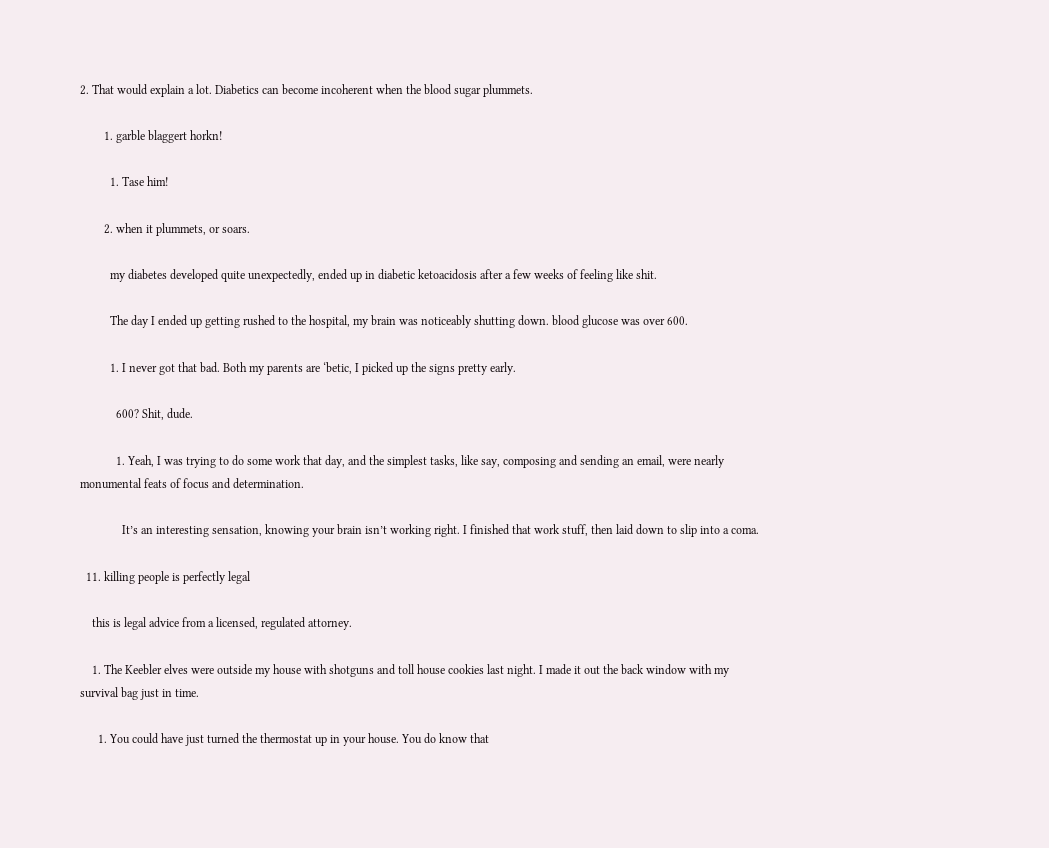2. That would explain a lot. Diabetics can become incoherent when the blood sugar plummets.

        1. garble blaggert horkn!

          1. Tase him!

        2. when it plummets, or soars.

          my diabetes developed quite unexpectedly, ended up in diabetic ketoacidosis after a few weeks of feeling like shit.

          The day I ended up getting rushed to the hospital, my brain was noticeably shutting down. blood glucose was over 600.

          1. I never got that bad. Both my parents are ‘betic, I picked up the signs pretty early.

            600? Shit, dude.

            1. Yeah, I was trying to do some work that day, and the simplest tasks, like say, composing and sending an email, were nearly monumental feats of focus and determination.

              It’s an interesting sensation, knowing your brain isn’t working right. I finished that work stuff, then laid down to slip into a coma.

  11. killing people is perfectly legal

    this is legal advice from a licensed, regulated attorney.

    1. The Keebler elves were outside my house with shotguns and toll house cookies last night. I made it out the back window with my survival bag just in time.

      1. You could have just turned the thermostat up in your house. You do know that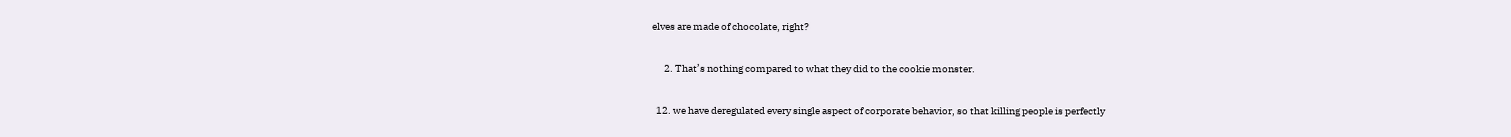elves are made of chocolate, right?

      2. That’s nothing compared to what they did to the cookie monster.

  12. we have deregulated every single aspect of corporate behavior, so that killing people is perfectly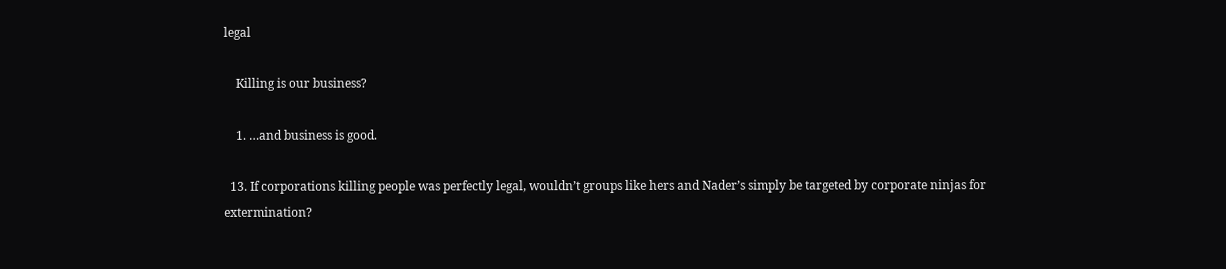legal

    Killing is our business?

    1. …and business is good.

  13. If corporations killing people was perfectly legal, wouldn’t groups like hers and Nader’s simply be targeted by corporate ninjas for extermination?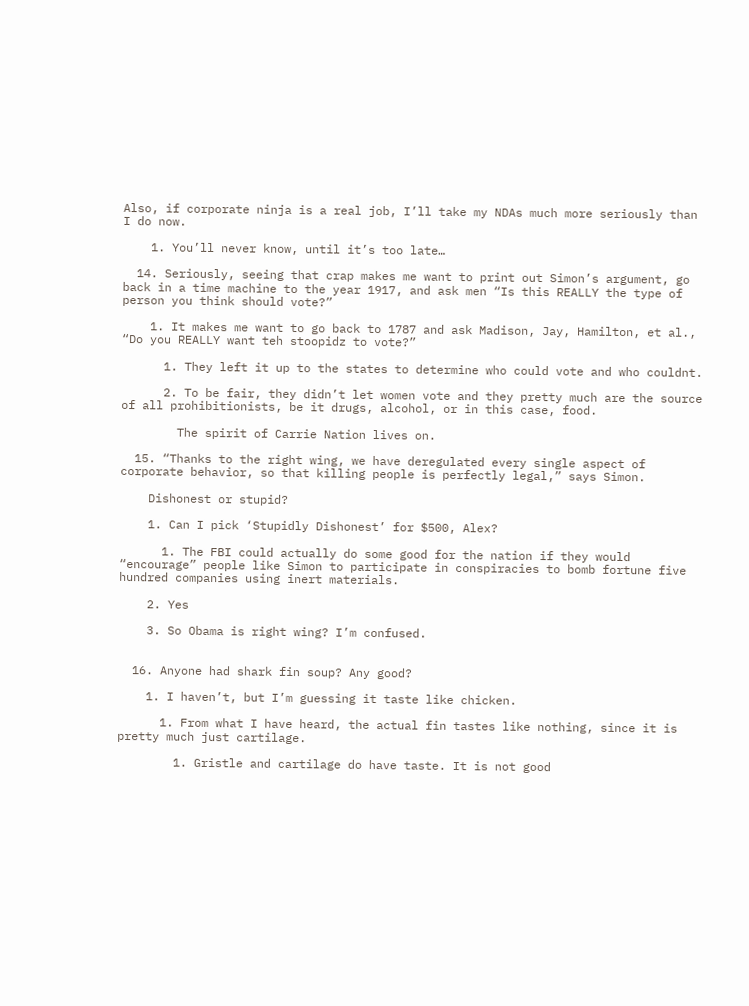Also, if corporate ninja is a real job, I’ll take my NDAs much more seriously than I do now.

    1. You’ll never know, until it’s too late…

  14. Seriously, seeing that crap makes me want to print out Simon’s argument, go back in a time machine to the year 1917, and ask men “Is this REALLY the type of person you think should vote?”

    1. It makes me want to go back to 1787 and ask Madison, Jay, Hamilton, et al., “Do you REALLY want teh stoopidz to vote?”

      1. They left it up to the states to determine who could vote and who couldnt.

      2. To be fair, they didn’t let women vote and they pretty much are the source of all prohibitionists, be it drugs, alcohol, or in this case, food.

        The spirit of Carrie Nation lives on.

  15. “Thanks to the right wing, we have deregulated every single aspect of corporate behavior, so that killing people is perfectly legal,” says Simon.

    Dishonest or stupid?

    1. Can I pick ‘Stupidly Dishonest’ for $500, Alex?

      1. The FBI could actually do some good for the nation if they would “encourage” people like Simon to participate in conspiracies to bomb fortune five hundred companies using inert materials.

    2. Yes

    3. So Obama is right wing? I’m confused.


  16. Anyone had shark fin soup? Any good?

    1. I haven’t, but I’m guessing it taste like chicken.

      1. From what I have heard, the actual fin tastes like nothing, since it is pretty much just cartilage.

        1. Gristle and cartilage do have taste. It is not good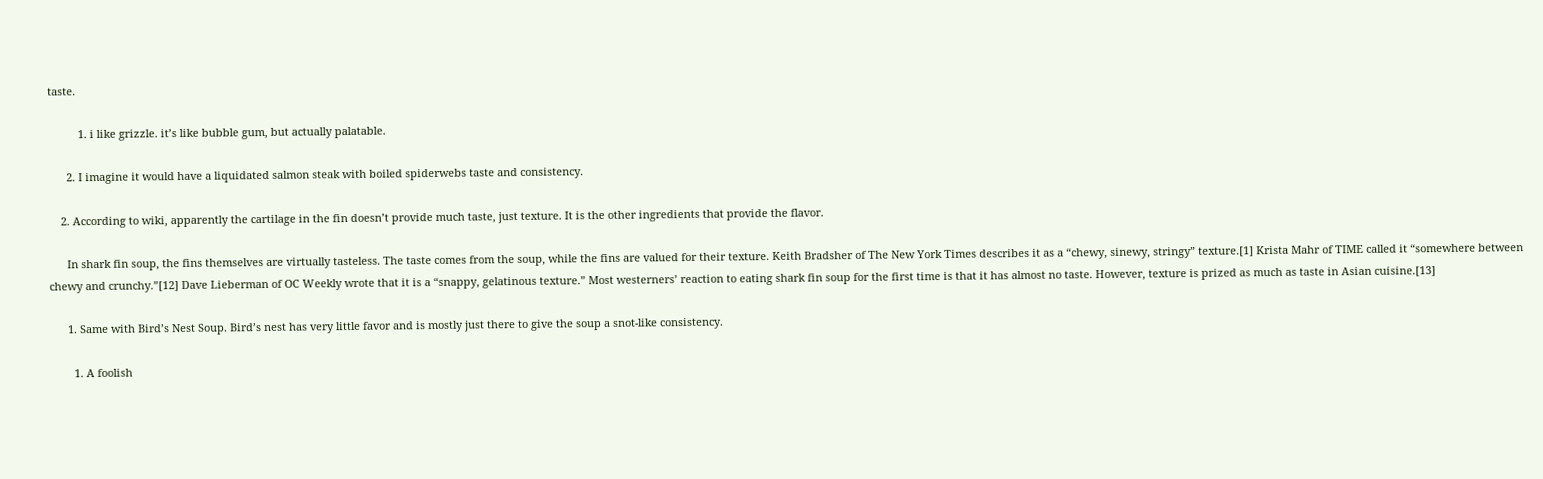taste.

          1. i like grizzle. it’s like bubble gum, but actually palatable.

      2. I imagine it would have a liquidated salmon steak with boiled spiderwebs taste and consistency.

    2. According to wiki, apparently the cartilage in the fin doesn’t provide much taste, just texture. It is the other ingredients that provide the flavor.

      In shark fin soup, the fins themselves are virtually tasteless. The taste comes from the soup, while the fins are valued for their texture. Keith Bradsher of The New York Times describes it as a “chewy, sinewy, stringy” texture.[1] Krista Mahr of TIME called it “somewhere between chewy and crunchy.”[12] Dave Lieberman of OC Weekly wrote that it is a “snappy, gelatinous texture.” Most westerners’ reaction to eating shark fin soup for the first time is that it has almost no taste. However, texture is prized as much as taste in Asian cuisine.[13]

      1. Same with Bird’s Nest Soup. Bird’s nest has very little favor and is mostly just there to give the soup a snot-like consistency.

        1. A foolish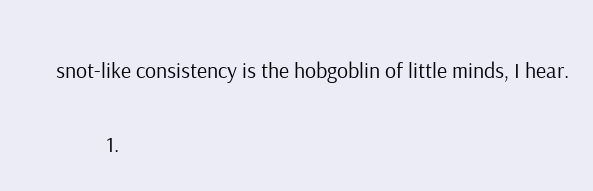snot-like consistency is the hobgoblin of little minds, I hear.

          1.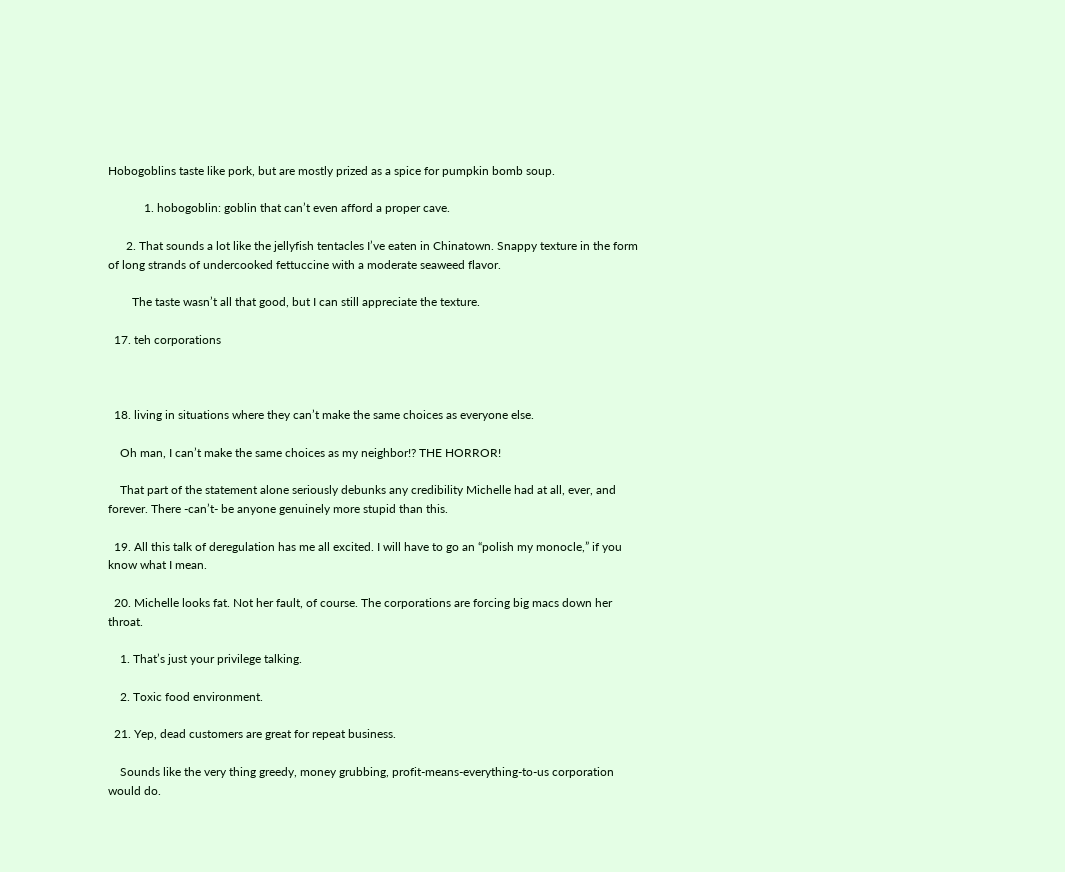Hobogoblins taste like pork, but are mostly prized as a spice for pumpkin bomb soup.

            1. hobogoblin: goblin that can’t even afford a proper cave.

      2. That sounds a lot like the jellyfish tentacles I’ve eaten in Chinatown. Snappy texture in the form of long strands of undercooked fettuccine with a moderate seaweed flavor.

        The taste wasn’t all that good, but I can still appreciate the texture.

  17. teh corporations



  18. living in situations where they can’t make the same choices as everyone else.

    Oh man, I can’t make the same choices as my neighbor!? THE HORROR!

    That part of the statement alone seriously debunks any credibility Michelle had at all, ever, and forever. There -can’t- be anyone genuinely more stupid than this.

  19. All this talk of deregulation has me all excited. I will have to go an “polish my monocle,” if you know what I mean.

  20. Michelle looks fat. Not her fault, of course. The corporations are forcing big macs down her throat.

    1. That’s just your privilege talking.

    2. Toxic food environment.

  21. Yep, dead customers are great for repeat business.

    Sounds like the very thing greedy, money grubbing, profit-means-everything-to-us corporation would do.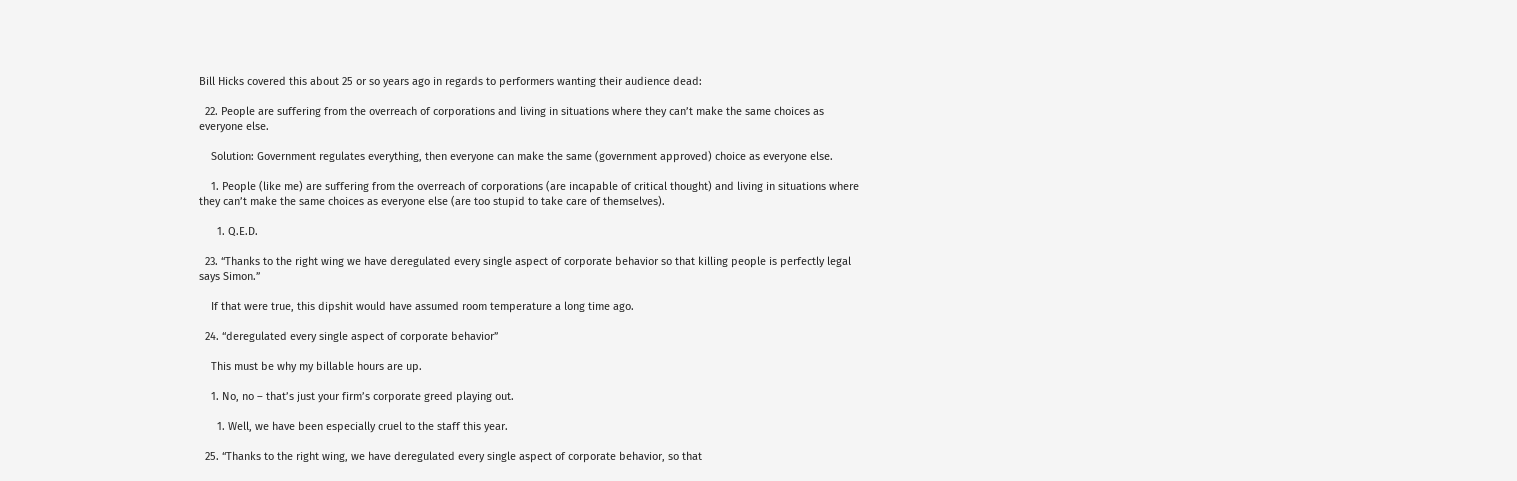Bill Hicks covered this about 25 or so years ago in regards to performers wanting their audience dead:

  22. People are suffering from the overreach of corporations and living in situations where they can’t make the same choices as everyone else.

    Solution: Government regulates everything, then everyone can make the same (government approved) choice as everyone else.

    1. People (like me) are suffering from the overreach of corporations (are incapable of critical thought) and living in situations where they can’t make the same choices as everyone else (are too stupid to take care of themselves).

      1. Q.E.D.

  23. “Thanks to the right wing we have deregulated every single aspect of corporate behavior so that killing people is perfectly legal says Simon.”

    If that were true, this dipshit would have assumed room temperature a long time ago.

  24. “deregulated every single aspect of corporate behavior”

    This must be why my billable hours are up.

    1. No, no – that’s just your firm’s corporate greed playing out.

      1. Well, we have been especially cruel to the staff this year.

  25. “Thanks to the right wing, we have deregulated every single aspect of corporate behavior, so that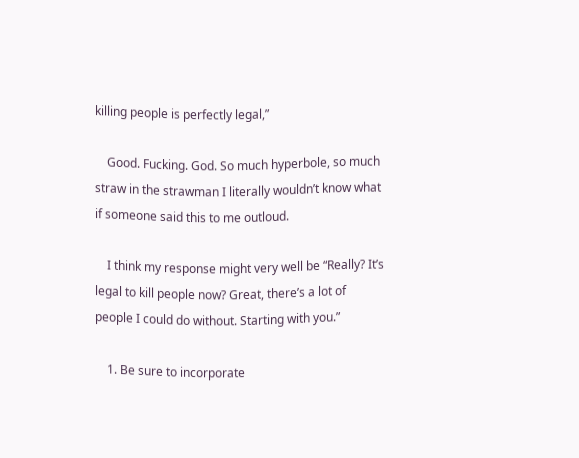killing people is perfectly legal,”

    Good. Fucking. God. So much hyperbole, so much straw in the strawman I literally wouldn’t know what if someone said this to me outloud.

    I think my response might very well be “Really? It’s legal to kill people now? Great, there’s a lot of people I could do without. Starting with you.”

    1. Be sure to incorporate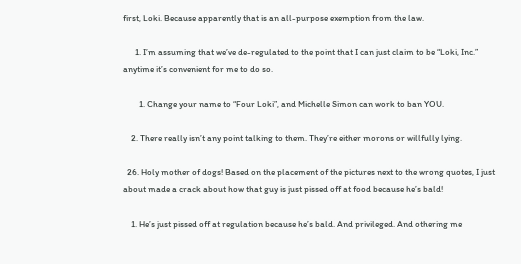first, Loki. Because apparently that is an all-purpose exemption from the law.

      1. I’m assuming that we’ve de-regulated to the point that I can just claim to be “Loki, Inc.” anytime it’s convenient for me to do so.

        1. Change your name to “Four Loki”, and Michelle Simon can work to ban YOU.

    2. There really isn’t any point talking to them. They’re either morons or willfully lying.

  26. Holy mother of dogs! Based on the placement of the pictures next to the wrong quotes, I just about made a crack about how that guy is just pissed off at food because he’s bald!

    1. He’s just pissed off at regulation because he’s bald. And privileged. And othering me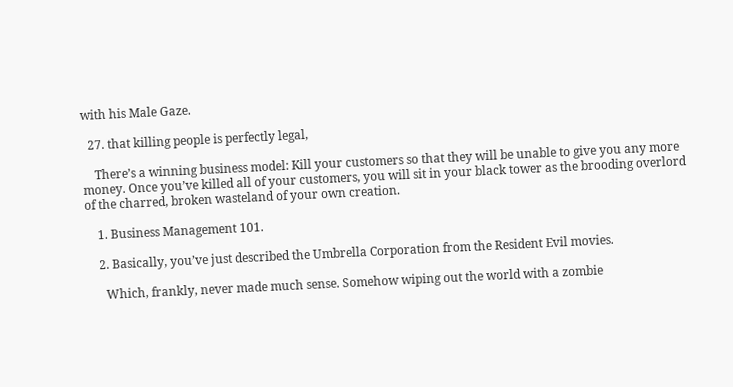with his Male Gaze.

  27. that killing people is perfectly legal,

    There’s a winning business model: Kill your customers so that they will be unable to give you any more money. Once you’ve killed all of your customers, you will sit in your black tower as the brooding overlord of the charred, broken wasteland of your own creation.

    1. Business Management 101.

    2. Basically, you’ve just described the Umbrella Corporation from the Resident Evil movies.

      Which, frankly, never made much sense. Somehow wiping out the world with a zombie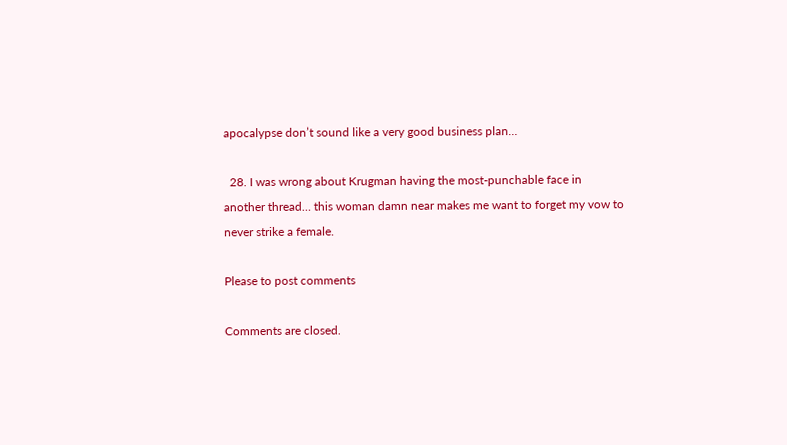apocalypse don’t sound like a very good business plan…

  28. I was wrong about Krugman having the most-punchable face in another thread… this woman damn near makes me want to forget my vow to never strike a female.

Please to post comments

Comments are closed.